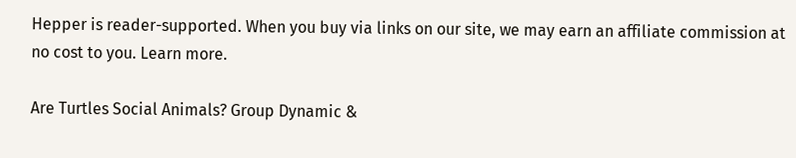Hepper is reader-supported. When you buy via links on our site, we may earn an affiliate commission at no cost to you. Learn more.

Are Turtles Social Animals? Group Dynamic &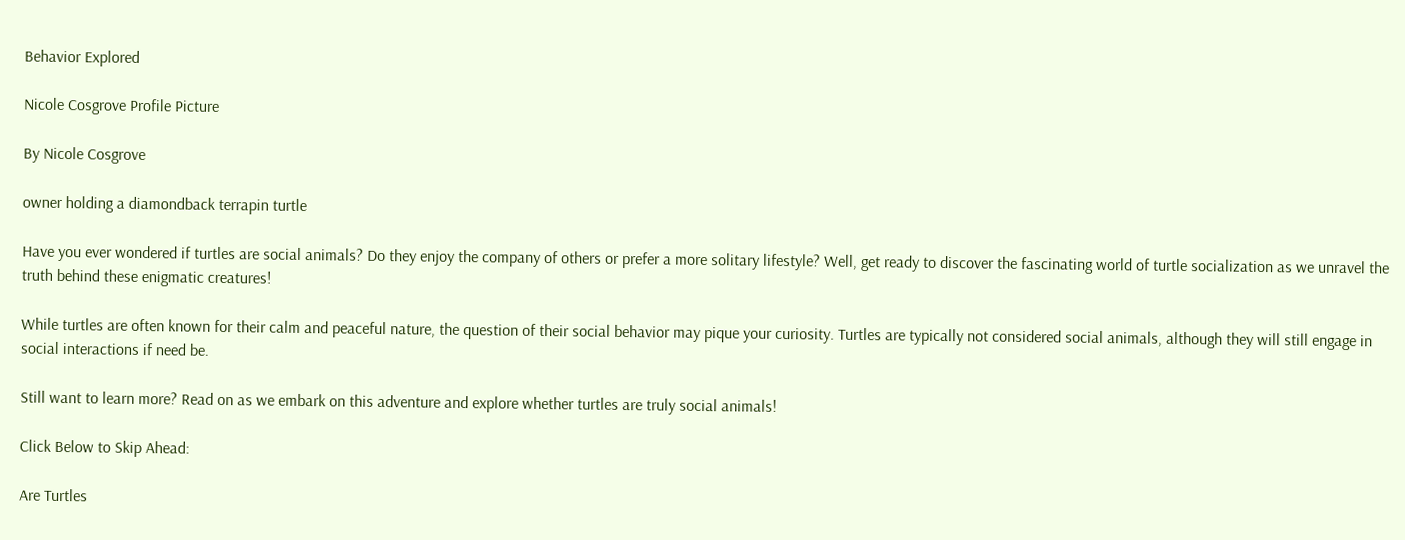Behavior Explored

Nicole Cosgrove Profile Picture

By Nicole Cosgrove

owner holding a diamondback terrapin turtle

Have you ever wondered if turtles are social animals? Do they enjoy the company of others or prefer a more solitary lifestyle? Well, get ready to discover the fascinating world of turtle socialization as we unravel the truth behind these enigmatic creatures!

While turtles are often known for their calm and peaceful nature, the question of their social behavior may pique your curiosity. Turtles are typically not considered social animals, although they will still engage in social interactions if need be.

Still want to learn more? Read on as we embark on this adventure and explore whether turtles are truly social animals!

Click Below to Skip Ahead:

Are Turtles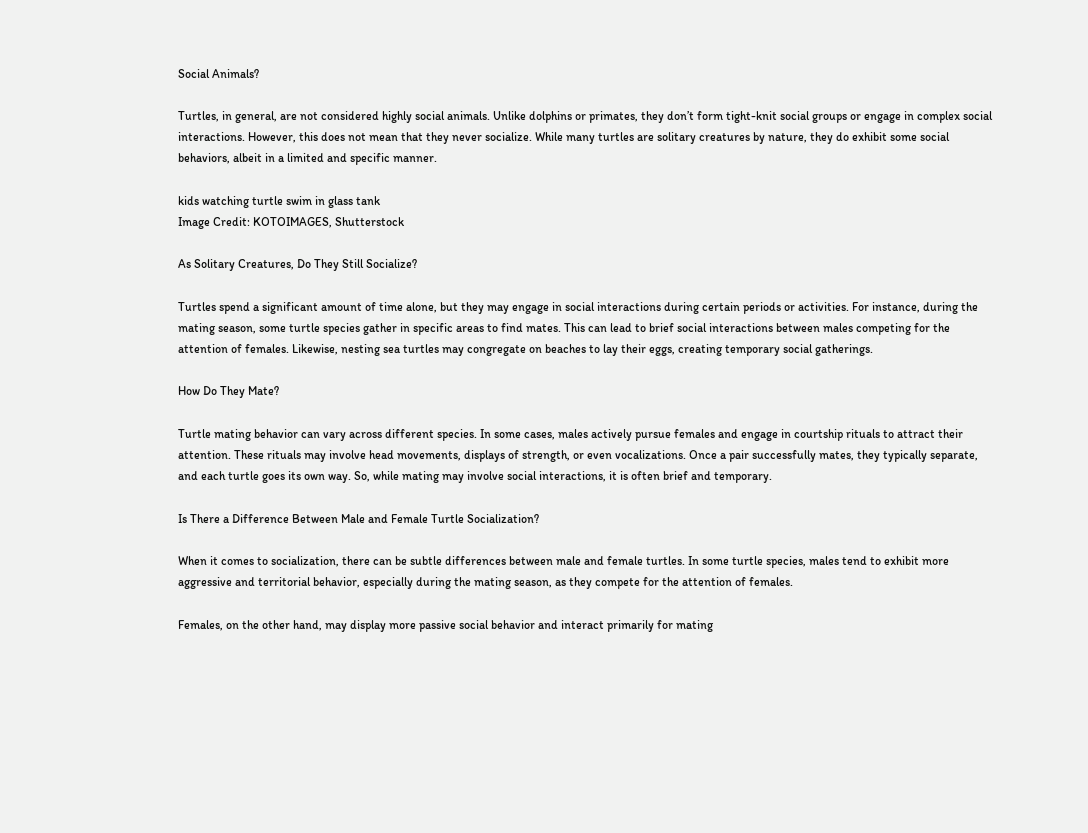Social Animals?

Turtles, in general, are not considered highly social animals. Unlike dolphins or primates, they don’t form tight-knit social groups or engage in complex social interactions. However, this does not mean that they never socialize. While many turtles are solitary creatures by nature, they do exhibit some social behaviors, albeit in a limited and specific manner.

kids watching turtle swim in glass tank
Image Credit: KOTOIMAGES, Shutterstock

As Solitary Creatures, Do They Still Socialize?

Turtles spend a significant amount of time alone, but they may engage in social interactions during certain periods or activities. For instance, during the mating season, some turtle species gather in specific areas to find mates. This can lead to brief social interactions between males competing for the attention of females. Likewise, nesting sea turtles may congregate on beaches to lay their eggs, creating temporary social gatherings.

How Do They Mate?

Turtle mating behavior can vary across different species. In some cases, males actively pursue females and engage in courtship rituals to attract their attention. These rituals may involve head movements, displays of strength, or even vocalizations. Once a pair successfully mates, they typically separate, and each turtle goes its own way. So, while mating may involve social interactions, it is often brief and temporary.

Is There a Difference Between Male and Female Turtle Socialization?

When it comes to socialization, there can be subtle differences between male and female turtles. In some turtle species, males tend to exhibit more aggressive and territorial behavior, especially during the mating season, as they compete for the attention of females.

Females, on the other hand, may display more passive social behavior and interact primarily for mating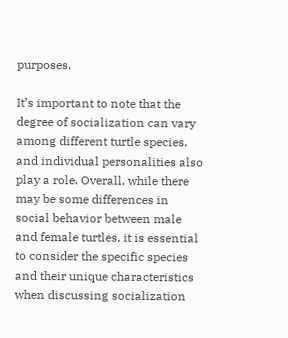purposes.

It’s important to note that the degree of socialization can vary among different turtle species, and individual personalities also play a role. Overall, while there may be some differences in social behavior between male and female turtles, it is essential to consider the specific species and their unique characteristics when discussing socialization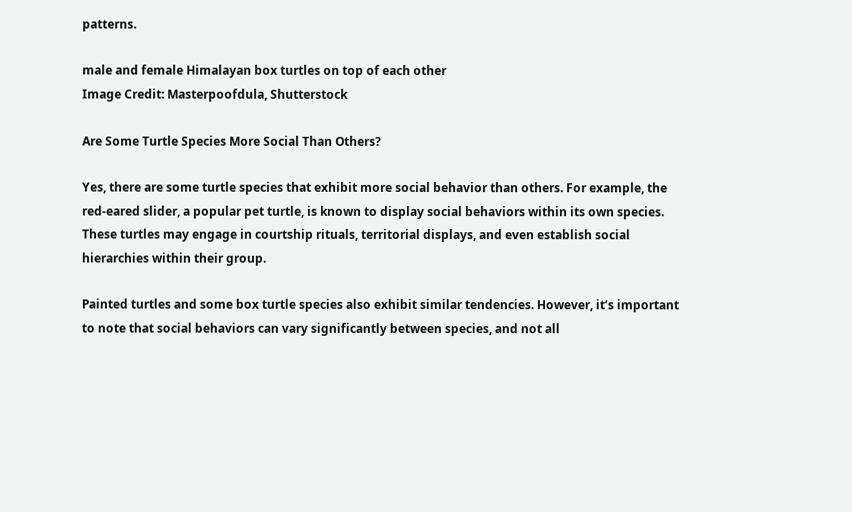patterns.

male and female Himalayan box turtles on top of each other
Image Credit: Masterpoofdula, Shutterstock

Are Some Turtle Species More Social Than Others?

Yes, there are some turtle species that exhibit more social behavior than others. For example, the red-eared slider, a popular pet turtle, is known to display social behaviors within its own species. These turtles may engage in courtship rituals, territorial displays, and even establish social hierarchies within their group.

Painted turtles and some box turtle species also exhibit similar tendencies. However, it’s important to note that social behaviors can vary significantly between species, and not all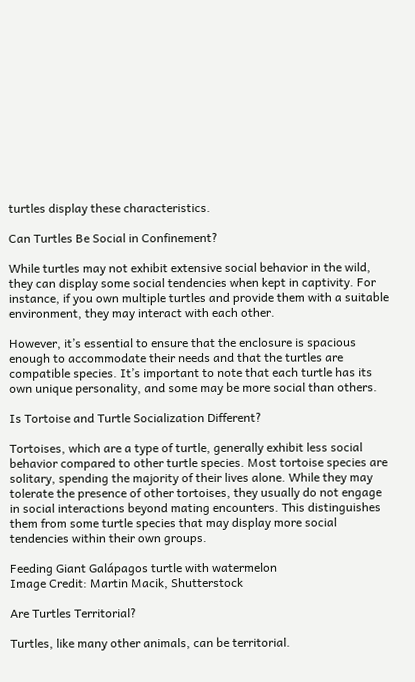turtles display these characteristics.

Can Turtles Be Social in Confinement?

While turtles may not exhibit extensive social behavior in the wild, they can display some social tendencies when kept in captivity. For instance, if you own multiple turtles and provide them with a suitable environment, they may interact with each other.

However, it’s essential to ensure that the enclosure is spacious enough to accommodate their needs and that the turtles are compatible species. It’s important to note that each turtle has its own unique personality, and some may be more social than others.

Is Tortoise and Turtle Socialization Different?

Tortoises, which are a type of turtle, generally exhibit less social behavior compared to other turtle species. Most tortoise species are solitary, spending the majority of their lives alone. While they may tolerate the presence of other tortoises, they usually do not engage in social interactions beyond mating encounters. This distinguishes them from some turtle species that may display more social tendencies within their own groups.

Feeding Giant Galápagos turtle with watermelon
Image Credit: Martin Macik, Shutterstock

Are Turtles Territorial?

Turtles, like many other animals, can be territorial.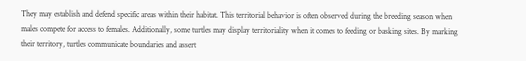They may establish and defend specific areas within their habitat. This territorial behavior is often observed during the breeding season when males compete for access to females. Additionally, some turtles may display territoriality when it comes to feeding or basking sites. By marking their territory, turtles communicate boundaries and assert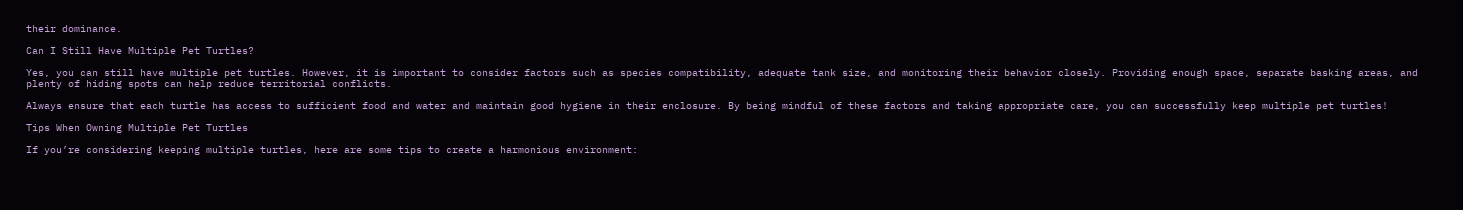their dominance.

Can I Still Have Multiple Pet Turtles?

Yes, you can still have multiple pet turtles. However, it is important to consider factors such as species compatibility, adequate tank size, and monitoring their behavior closely. Providing enough space, separate basking areas, and plenty of hiding spots can help reduce territorial conflicts.

Always ensure that each turtle has access to sufficient food and water and maintain good hygiene in their enclosure. By being mindful of these factors and taking appropriate care, you can successfully keep multiple pet turtles!

Tips When Owning Multiple Pet Turtles

If you’re considering keeping multiple turtles, here are some tips to create a harmonious environment: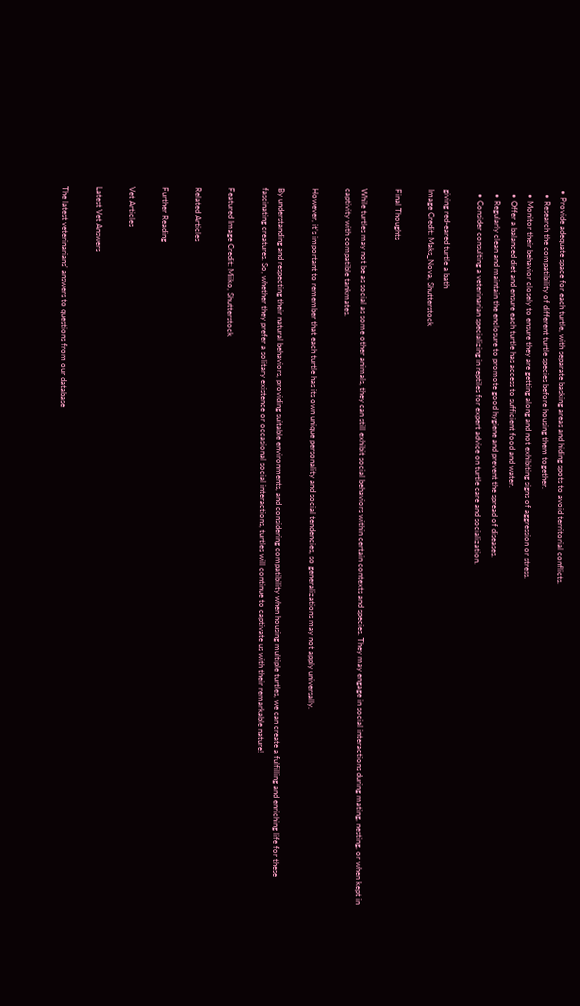• Provide adequate space for each turtle, with separate basking areas and hiding spots to avoid territorial conflicts.
  • Research the compatibility of different turtle species before housing them together.
  • Monitor their behavior closely to ensure they are getting along and not exhibiting signs of aggression or stress.
  • Offer a balanced diet and ensure each turtle has access to sufficient food and water.
  • Regularly clean and maintain the enclosure to promote good hygiene and prevent the spread of diseases.
  • Consider consulting a veterinarian specializing in reptiles for expert advice on turtle care and socialization.

giving red-eared turtle a bath
Image Credit: Maks_Nova, Shutterstock

Final Thoughts

While turtles may not be as social as some other animals, they can still exhibit social behaviors within certain contexts and species. They may engage in social interactions during mating, nesting, or when kept in captivity with compatible tankmates.

However, it’s important to remember that each turtle has its own unique personality and social tendencies, so generalizations may not apply universally.

By understanding and respecting their natural behaviors, providing suitable environments, and considering compatibility when housing multiple turtles, we can create a fulfilling and enriching life for these fascinating creatures. So, whether they prefer a solitary existence or occasional social interactions, turtles will continue to captivate us with their remarkable nature!

Featured Image Credit: Miiko, Shutterstock

Related Articles

Further Reading

Vet Articles

Latest Vet Answers

The latest veterinarians' answers to questions from our database